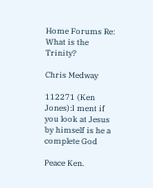Home Forums Re: What is the Trinity?

Chris Medway

112271 (Ken Jones):I ment if you look at Jesus by himself is he a complete God

Peace Ken.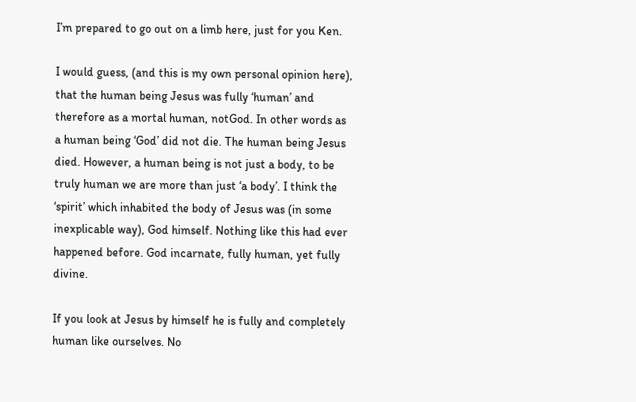I’m prepared to go out on a limb here, just for you Ken.

I would guess, (and this is my own personal opinion here), that the human being Jesus was fully ‘human’ and therefore as a mortal human, notGod. In other words as a human being ‘God’ did not die. The human being Jesus died. However, a human being is not just a body, to be truly human we are more than just ‘a body’. I think the ‘spirit’ which inhabited the body of Jesus was (in some inexplicable way), God himself. Nothing like this had ever happened before. God incarnate, fully human, yet fully divine.

If you look at Jesus by himself he is fully and completely human like ourselves. No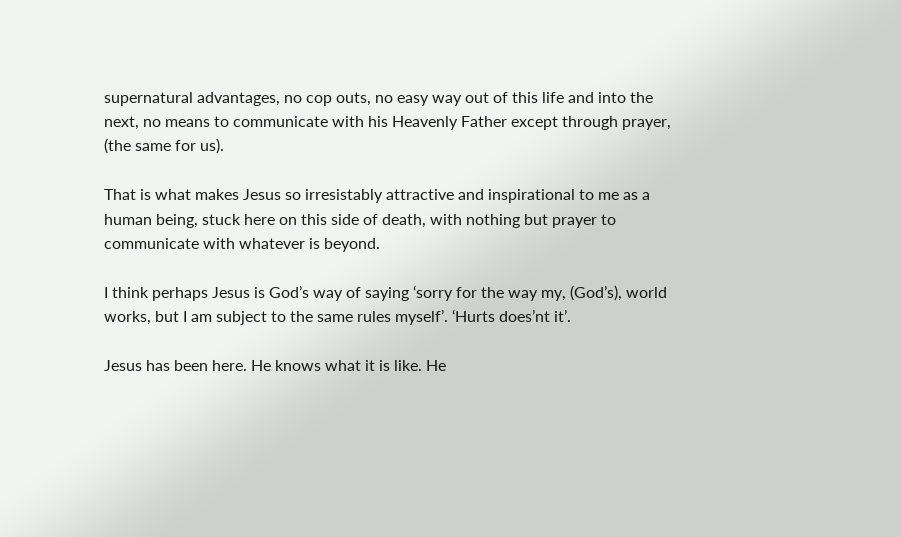supernatural advantages, no cop outs, no easy way out of this life and into the next, no means to communicate with his Heavenly Father except through prayer, (the same for us).

That is what makes Jesus so irresistably attractive and inspirational to me as a human being, stuck here on this side of death, with nothing but prayer to communicate with whatever is beyond.

I think perhaps Jesus is God’s way of saying ‘sorry for the way my, (God’s), world works, but I am subject to the same rules myself’. ‘Hurts does’nt it’.

Jesus has been here. He knows what it is like. He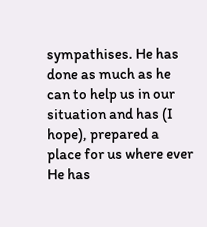sympathises. He has done as much as he can to help us in our situation and has (I hope), prepared a place for us where ever He has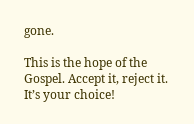gone.

This is the hope of the Gospel. Accept it, reject it. It’s your choice!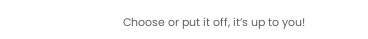Choose or put it off, it’s up to you!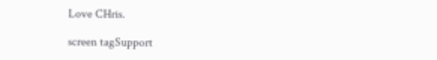Love CHris.

screen tagSupport